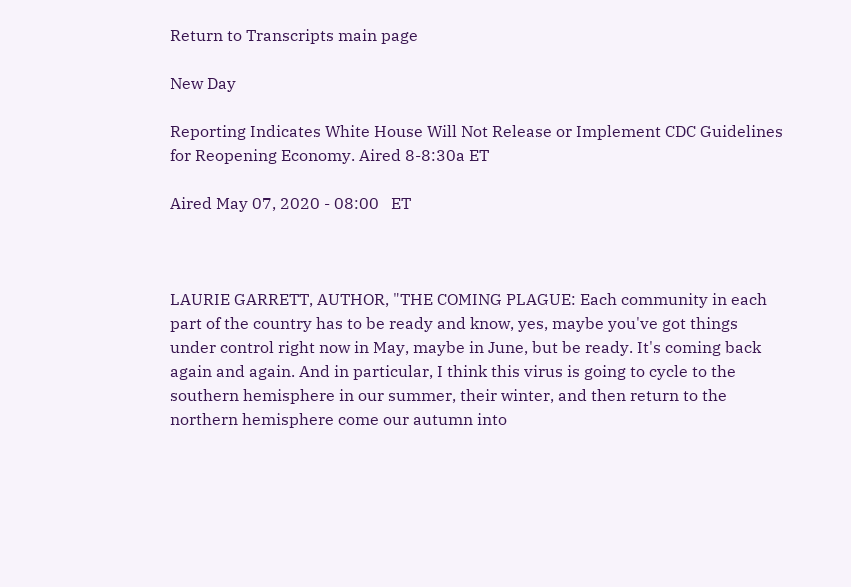Return to Transcripts main page

New Day

Reporting Indicates White House Will Not Release or Implement CDC Guidelines for Reopening Economy. Aired 8-8:30a ET

Aired May 07, 2020 - 08:00   ET



LAURIE GARRETT, AUTHOR, "THE COMING PLAGUE: Each community in each part of the country has to be ready and know, yes, maybe you've got things under control right now in May, maybe in June, but be ready. It's coming back again and again. And in particular, I think this virus is going to cycle to the southern hemisphere in our summer, their winter, and then return to the northern hemisphere come our autumn into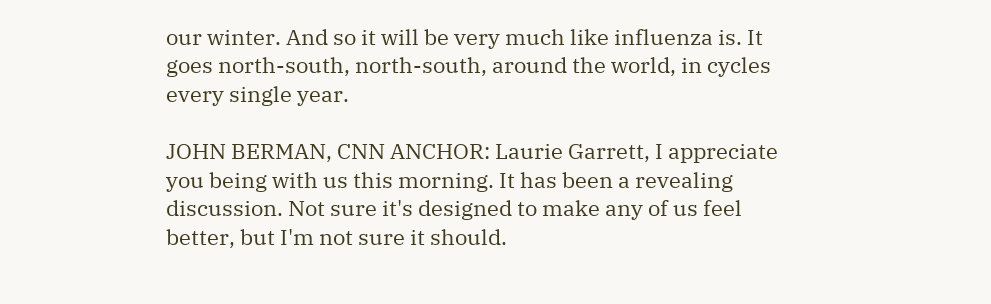our winter. And so it will be very much like influenza is. It goes north-south, north-south, around the world, in cycles every single year.

JOHN BERMAN, CNN ANCHOR: Laurie Garrett, I appreciate you being with us this morning. It has been a revealing discussion. Not sure it's designed to make any of us feel better, but I'm not sure it should.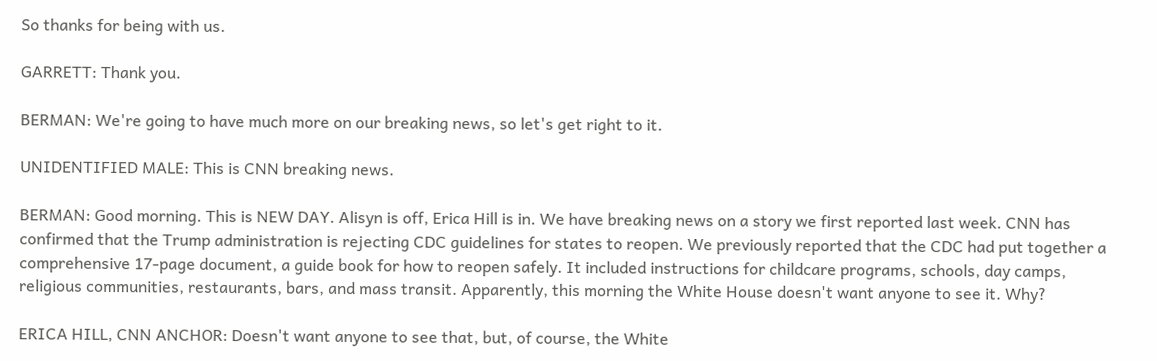So thanks for being with us.

GARRETT: Thank you.

BERMAN: We're going to have much more on our breaking news, so let's get right to it.

UNIDENTIFIED MALE: This is CNN breaking news.

BERMAN: Good morning. This is NEW DAY. Alisyn is off, Erica Hill is in. We have breaking news on a story we first reported last week. CNN has confirmed that the Trump administration is rejecting CDC guidelines for states to reopen. We previously reported that the CDC had put together a comprehensive 17-page document, a guide book for how to reopen safely. It included instructions for childcare programs, schools, day camps, religious communities, restaurants, bars, and mass transit. Apparently, this morning the White House doesn't want anyone to see it. Why?

ERICA HILL, CNN ANCHOR: Doesn't want anyone to see that, but, of course, the White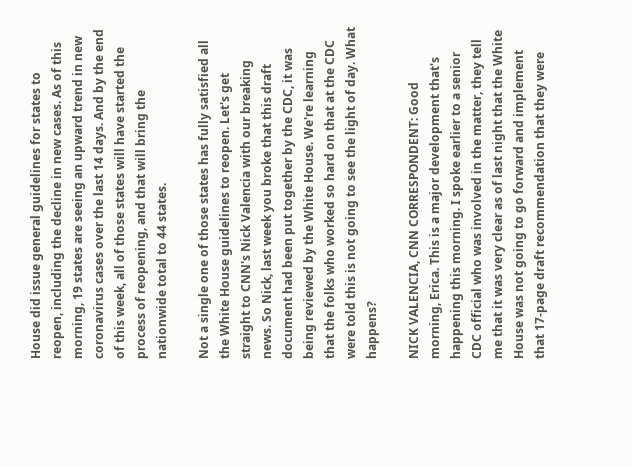House did issue general guidelines for states to reopen, including the decline in new cases. As of this morning, 19 states are seeing an upward trend in new coronavirus cases over the last 14 days. And by the end of this week, all of those states will have started the process of reopening, and that will bring the nationwide total to 44 states.

Not a single one of those states has fully satisfied all the White House guidelines to reopen. Let's get straight to CNN's Nick Valencia with our breaking news. So Nick, last week you broke that this draft document had been put together by the CDC, it was being reviewed by the White House. We're learning that the folks who worked so hard on that at the CDC were told this is not going to see the light of day. What happens?

NICK VALENCIA, CNN CORRESPONDENT: Good morning, Erica. This is a major development that's happening this morning. I spoke earlier to a senior CDC official who was involved in the matter, they tell me that it was very clear as of last night that the White House was not going to go forward and implement that 17-page draft recommendation that they were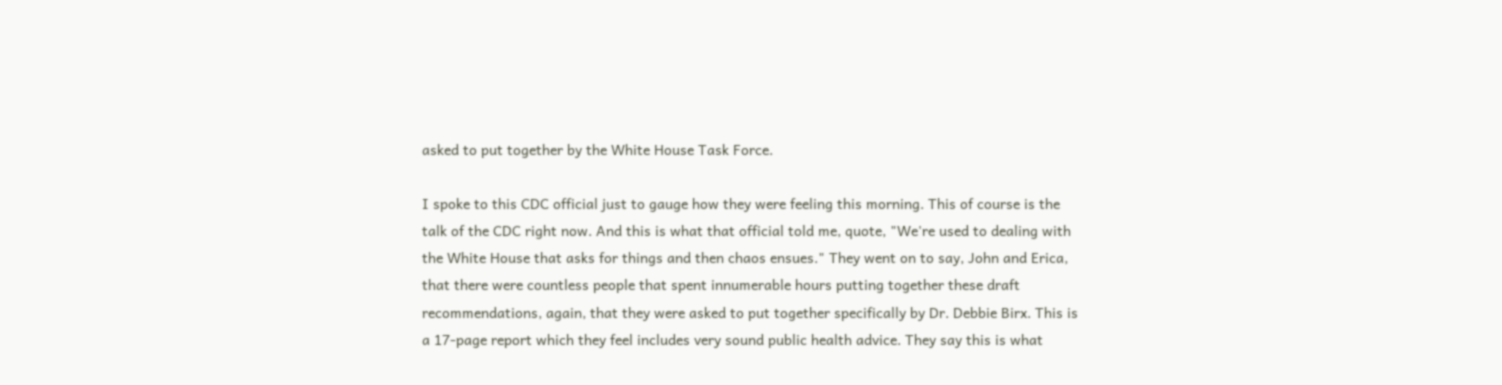asked to put together by the White House Task Force.

I spoke to this CDC official just to gauge how they were feeling this morning. This of course is the talk of the CDC right now. And this is what that official told me, quote, "We're used to dealing with the White House that asks for things and then chaos ensues." They went on to say, John and Erica, that there were countless people that spent innumerable hours putting together these draft recommendations, again, that they were asked to put together specifically by Dr. Debbie Birx. This is a 17-page report which they feel includes very sound public health advice. They say this is what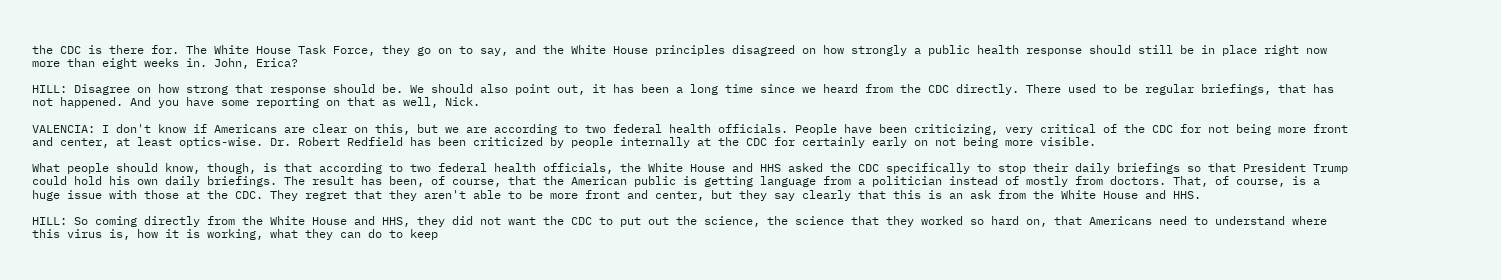the CDC is there for. The White House Task Force, they go on to say, and the White House principles disagreed on how strongly a public health response should still be in place right now more than eight weeks in. John, Erica?

HILL: Disagree on how strong that response should be. We should also point out, it has been a long time since we heard from the CDC directly. There used to be regular briefings, that has not happened. And you have some reporting on that as well, Nick.

VALENCIA: I don't know if Americans are clear on this, but we are according to two federal health officials. People have been criticizing, very critical of the CDC for not being more front and center, at least optics-wise. Dr. Robert Redfield has been criticized by people internally at the CDC for certainly early on not being more visible.

What people should know, though, is that according to two federal health officials, the White House and HHS asked the CDC specifically to stop their daily briefings so that President Trump could hold his own daily briefings. The result has been, of course, that the American public is getting language from a politician instead of mostly from doctors. That, of course, is a huge issue with those at the CDC. They regret that they aren't able to be more front and center, but they say clearly that this is an ask from the White House and HHS.

HILL: So coming directly from the White House and HHS, they did not want the CDC to put out the science, the science that they worked so hard on, that Americans need to understand where this virus is, how it is working, what they can do to keep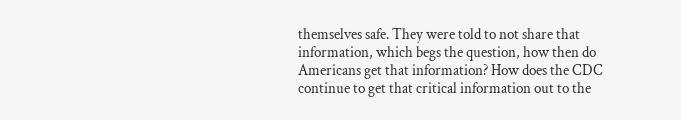themselves safe. They were told to not share that information, which begs the question, how then do Americans get that information? How does the CDC continue to get that critical information out to the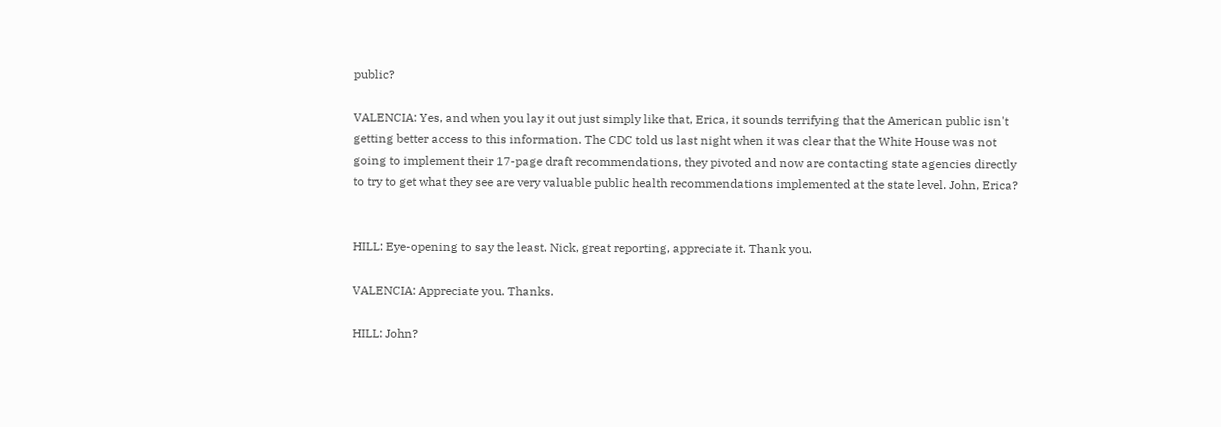public?

VALENCIA: Yes, and when you lay it out just simply like that, Erica, it sounds terrifying that the American public isn't getting better access to this information. The CDC told us last night when it was clear that the White House was not going to implement their 17-page draft recommendations, they pivoted and now are contacting state agencies directly to try to get what they see are very valuable public health recommendations implemented at the state level. John, Erica?


HILL: Eye-opening to say the least. Nick, great reporting, appreciate it. Thank you.

VALENCIA: Appreciate you. Thanks.

HILL: John?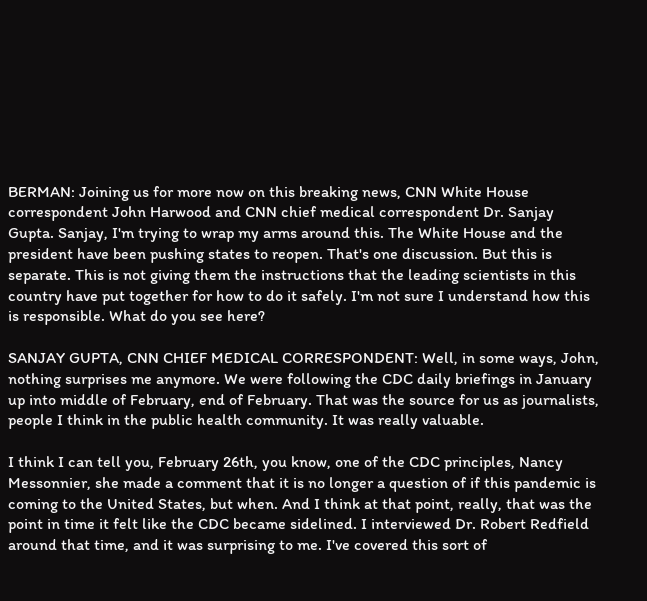BERMAN: Joining us for more now on this breaking news, CNN White House correspondent John Harwood and CNN chief medical correspondent Dr. Sanjay Gupta. Sanjay, I'm trying to wrap my arms around this. The White House and the president have been pushing states to reopen. That's one discussion. But this is separate. This is not giving them the instructions that the leading scientists in this country have put together for how to do it safely. I'm not sure I understand how this is responsible. What do you see here?

SANJAY GUPTA, CNN CHIEF MEDICAL CORRESPONDENT: Well, in some ways, John, nothing surprises me anymore. We were following the CDC daily briefings in January up into middle of February, end of February. That was the source for us as journalists, people I think in the public health community. It was really valuable.

I think I can tell you, February 26th, you know, one of the CDC principles, Nancy Messonnier, she made a comment that it is no longer a question of if this pandemic is coming to the United States, but when. And I think at that point, really, that was the point in time it felt like the CDC became sidelined. I interviewed Dr. Robert Redfield around that time, and it was surprising to me. I've covered this sort of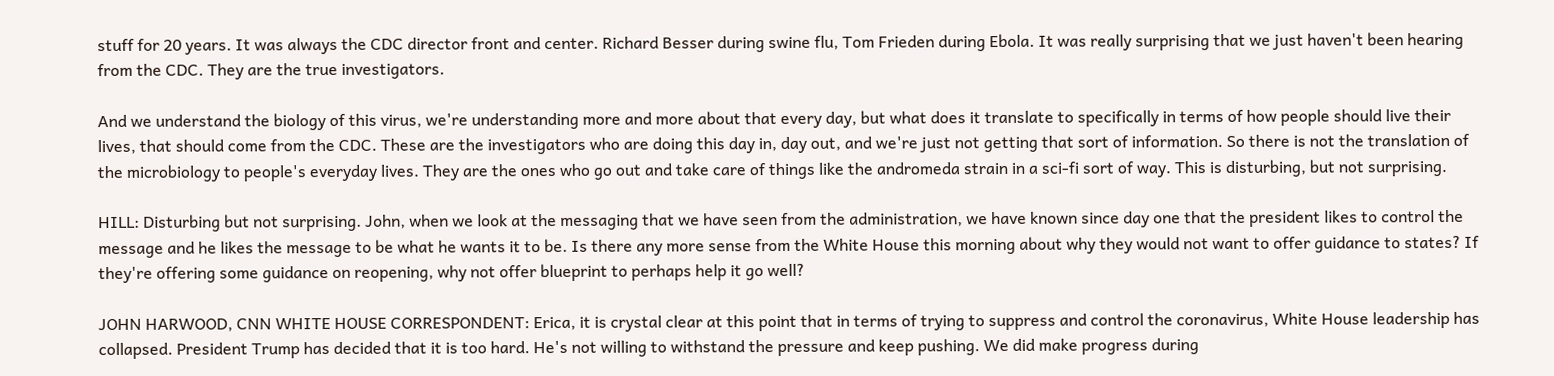stuff for 20 years. It was always the CDC director front and center. Richard Besser during swine flu, Tom Frieden during Ebola. It was really surprising that we just haven't been hearing from the CDC. They are the true investigators.

And we understand the biology of this virus, we're understanding more and more about that every day, but what does it translate to specifically in terms of how people should live their lives, that should come from the CDC. These are the investigators who are doing this day in, day out, and we're just not getting that sort of information. So there is not the translation of the microbiology to people's everyday lives. They are the ones who go out and take care of things like the andromeda strain in a sci-fi sort of way. This is disturbing, but not surprising.

HILL: Disturbing but not surprising. John, when we look at the messaging that we have seen from the administration, we have known since day one that the president likes to control the message and he likes the message to be what he wants it to be. Is there any more sense from the White House this morning about why they would not want to offer guidance to states? If they're offering some guidance on reopening, why not offer blueprint to perhaps help it go well?

JOHN HARWOOD, CNN WHITE HOUSE CORRESPONDENT: Erica, it is crystal clear at this point that in terms of trying to suppress and control the coronavirus, White House leadership has collapsed. President Trump has decided that it is too hard. He's not willing to withstand the pressure and keep pushing. We did make progress during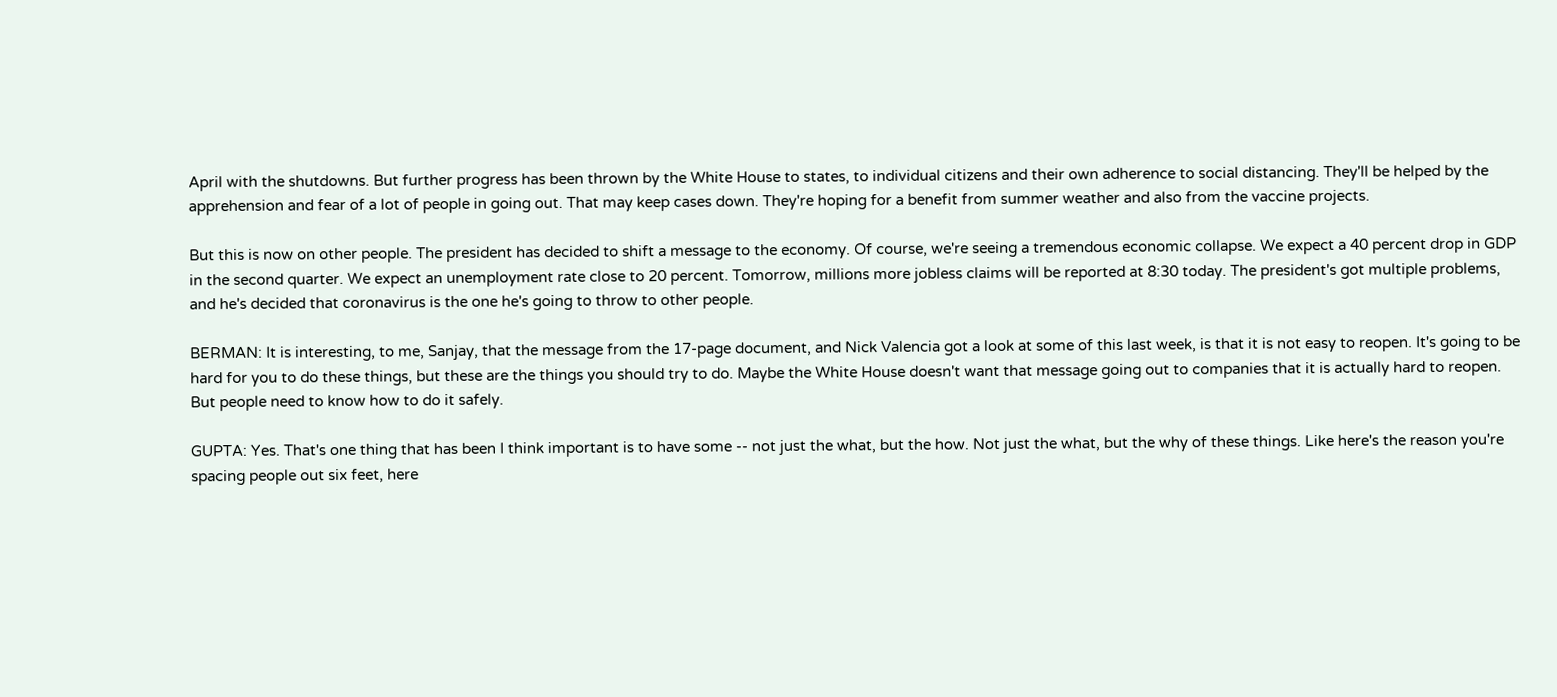April with the shutdowns. But further progress has been thrown by the White House to states, to individual citizens and their own adherence to social distancing. They'll be helped by the apprehension and fear of a lot of people in going out. That may keep cases down. They're hoping for a benefit from summer weather and also from the vaccine projects.

But this is now on other people. The president has decided to shift a message to the economy. Of course, we're seeing a tremendous economic collapse. We expect a 40 percent drop in GDP in the second quarter. We expect an unemployment rate close to 20 percent. Tomorrow, millions more jobless claims will be reported at 8:30 today. The president's got multiple problems, and he's decided that coronavirus is the one he's going to throw to other people.

BERMAN: It is interesting, to me, Sanjay, that the message from the 17-page document, and Nick Valencia got a look at some of this last week, is that it is not easy to reopen. It's going to be hard for you to do these things, but these are the things you should try to do. Maybe the White House doesn't want that message going out to companies that it is actually hard to reopen. But people need to know how to do it safely.

GUPTA: Yes. That's one thing that has been I think important is to have some -- not just the what, but the how. Not just the what, but the why of these things. Like here's the reason you're spacing people out six feet, here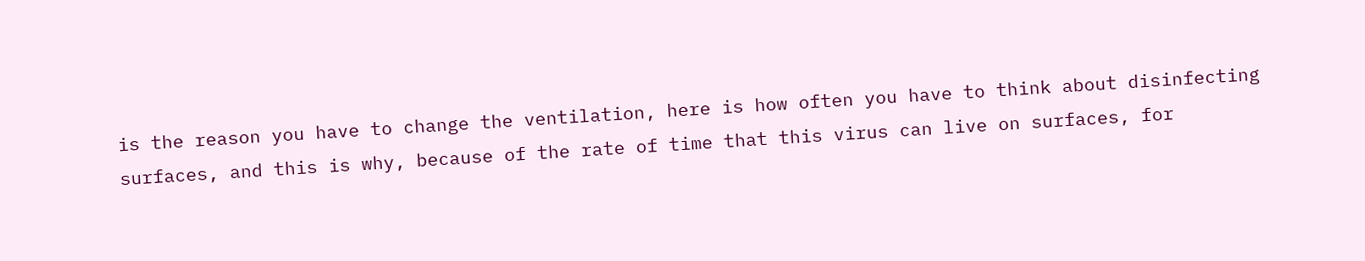is the reason you have to change the ventilation, here is how often you have to think about disinfecting surfaces, and this is why, because of the rate of time that this virus can live on surfaces, for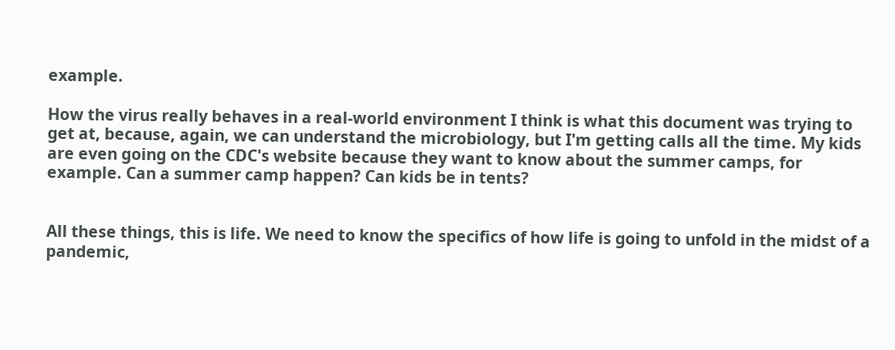example.

How the virus really behaves in a real-world environment I think is what this document was trying to get at, because, again, we can understand the microbiology, but I'm getting calls all the time. My kids are even going on the CDC's website because they want to know about the summer camps, for example. Can a summer camp happen? Can kids be in tents?


All these things, this is life. We need to know the specifics of how life is going to unfold in the midst of a pandemic,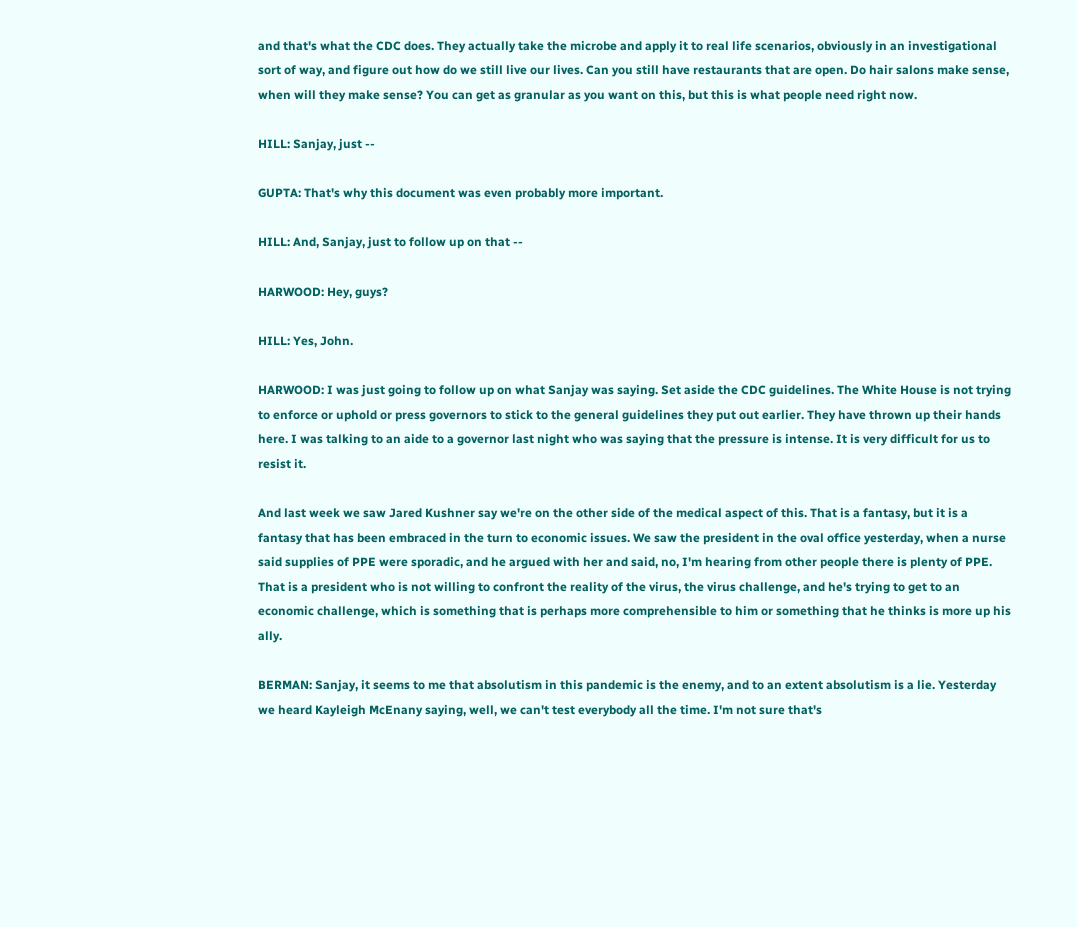and that's what the CDC does. They actually take the microbe and apply it to real life scenarios, obviously in an investigational sort of way, and figure out how do we still live our lives. Can you still have restaurants that are open. Do hair salons make sense, when will they make sense? You can get as granular as you want on this, but this is what people need right now.

HILL: Sanjay, just --

GUPTA: That's why this document was even probably more important.

HILL: And, Sanjay, just to follow up on that --

HARWOOD: Hey, guys?

HILL: Yes, John.

HARWOOD: I was just going to follow up on what Sanjay was saying. Set aside the CDC guidelines. The White House is not trying to enforce or uphold or press governors to stick to the general guidelines they put out earlier. They have thrown up their hands here. I was talking to an aide to a governor last night who was saying that the pressure is intense. It is very difficult for us to resist it.

And last week we saw Jared Kushner say we're on the other side of the medical aspect of this. That is a fantasy, but it is a fantasy that has been embraced in the turn to economic issues. We saw the president in the oval office yesterday, when a nurse said supplies of PPE were sporadic, and he argued with her and said, no, I'm hearing from other people there is plenty of PPE. That is a president who is not willing to confront the reality of the virus, the virus challenge, and he's trying to get to an economic challenge, which is something that is perhaps more comprehensible to him or something that he thinks is more up his ally.

BERMAN: Sanjay, it seems to me that absolutism in this pandemic is the enemy, and to an extent absolutism is a lie. Yesterday we heard Kayleigh McEnany saying, well, we can't test everybody all the time. I'm not sure that's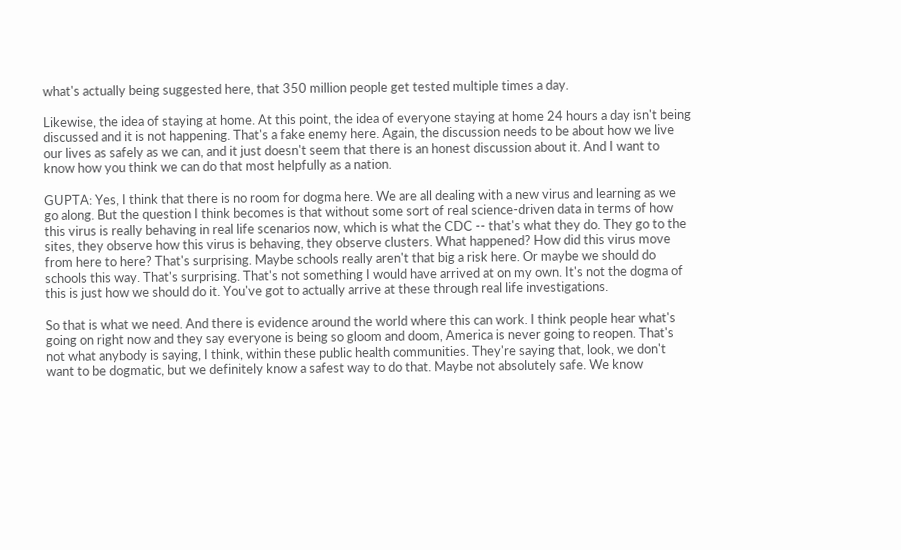what's actually being suggested here, that 350 million people get tested multiple times a day.

Likewise, the idea of staying at home. At this point, the idea of everyone staying at home 24 hours a day isn't being discussed and it is not happening. That's a fake enemy here. Again, the discussion needs to be about how we live our lives as safely as we can, and it just doesn't seem that there is an honest discussion about it. And I want to know how you think we can do that most helpfully as a nation.

GUPTA: Yes, I think that there is no room for dogma here. We are all dealing with a new virus and learning as we go along. But the question I think becomes is that without some sort of real science-driven data in terms of how this virus is really behaving in real life scenarios now, which is what the CDC -- that's what they do. They go to the sites, they observe how this virus is behaving, they observe clusters. What happened? How did this virus move from here to here? That's surprising. Maybe schools really aren't that big a risk here. Or maybe we should do schools this way. That's surprising. That's not something I would have arrived at on my own. It's not the dogma of this is just how we should do it. You've got to actually arrive at these through real life investigations.

So that is what we need. And there is evidence around the world where this can work. I think people hear what's going on right now and they say everyone is being so gloom and doom, America is never going to reopen. That's not what anybody is saying, I think, within these public health communities. They're saying that, look, we don't want to be dogmatic, but we definitely know a safest way to do that. Maybe not absolutely safe. We know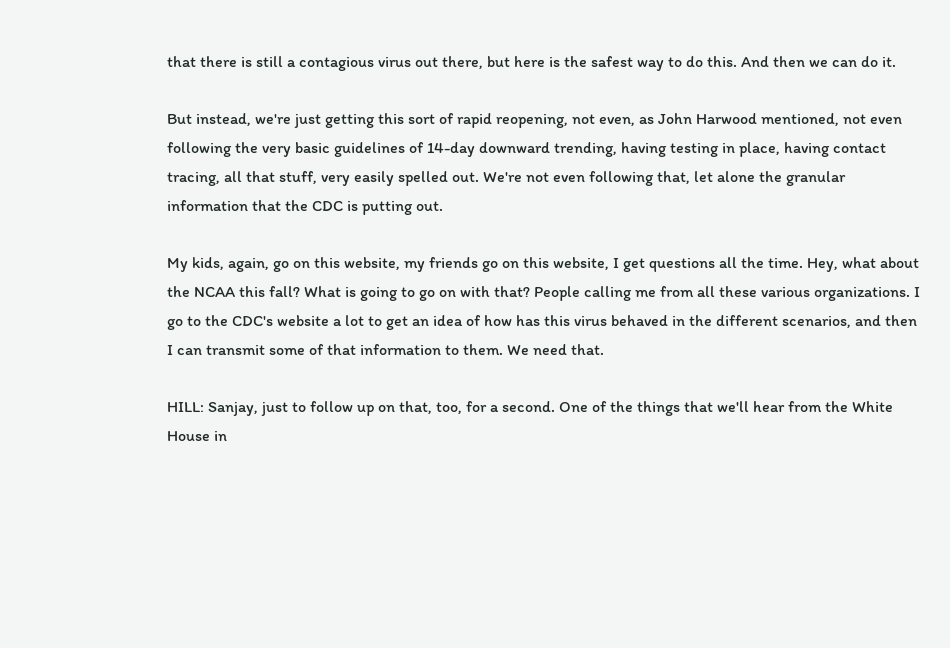that there is still a contagious virus out there, but here is the safest way to do this. And then we can do it.

But instead, we're just getting this sort of rapid reopening, not even, as John Harwood mentioned, not even following the very basic guidelines of 14-day downward trending, having testing in place, having contact tracing, all that stuff, very easily spelled out. We're not even following that, let alone the granular information that the CDC is putting out.

My kids, again, go on this website, my friends go on this website, I get questions all the time. Hey, what about the NCAA this fall? What is going to go on with that? People calling me from all these various organizations. I go to the CDC's website a lot to get an idea of how has this virus behaved in the different scenarios, and then I can transmit some of that information to them. We need that.

HILL: Sanjay, just to follow up on that, too, for a second. One of the things that we'll hear from the White House in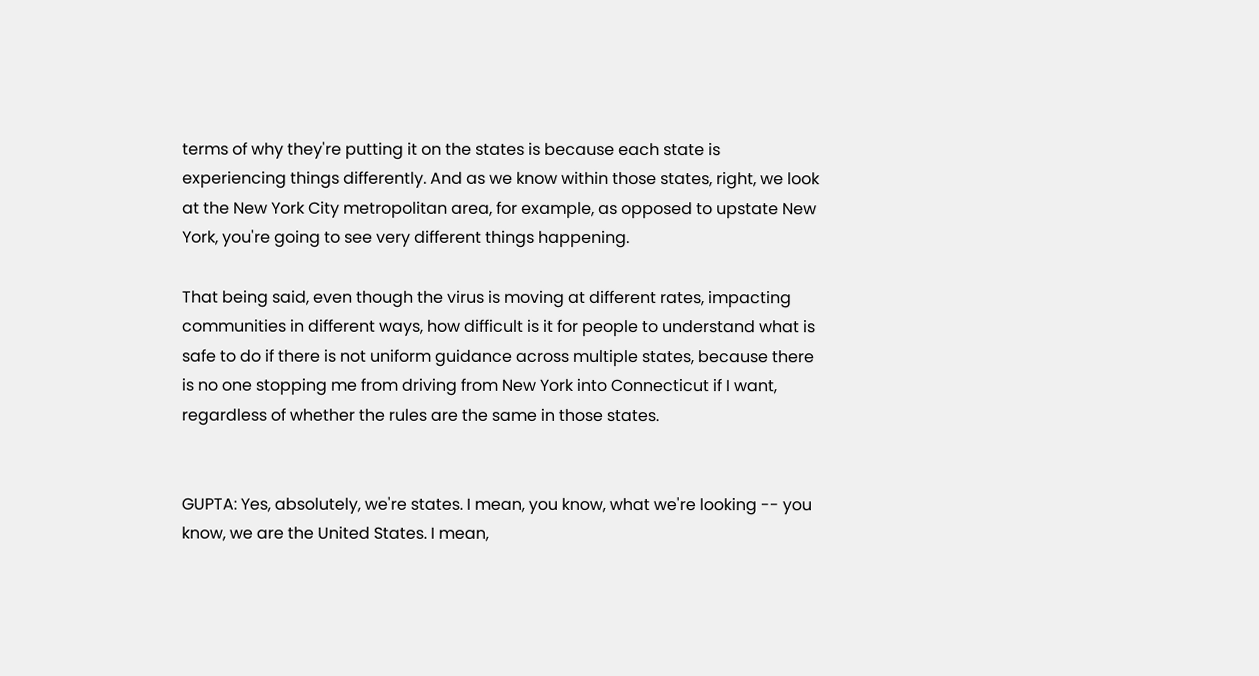terms of why they're putting it on the states is because each state is experiencing things differently. And as we know within those states, right, we look at the New York City metropolitan area, for example, as opposed to upstate New York, you're going to see very different things happening.

That being said, even though the virus is moving at different rates, impacting communities in different ways, how difficult is it for people to understand what is safe to do if there is not uniform guidance across multiple states, because there is no one stopping me from driving from New York into Connecticut if I want, regardless of whether the rules are the same in those states.


GUPTA: Yes, absolutely, we're states. I mean, you know, what we're looking -- you know, we are the United States. I mean,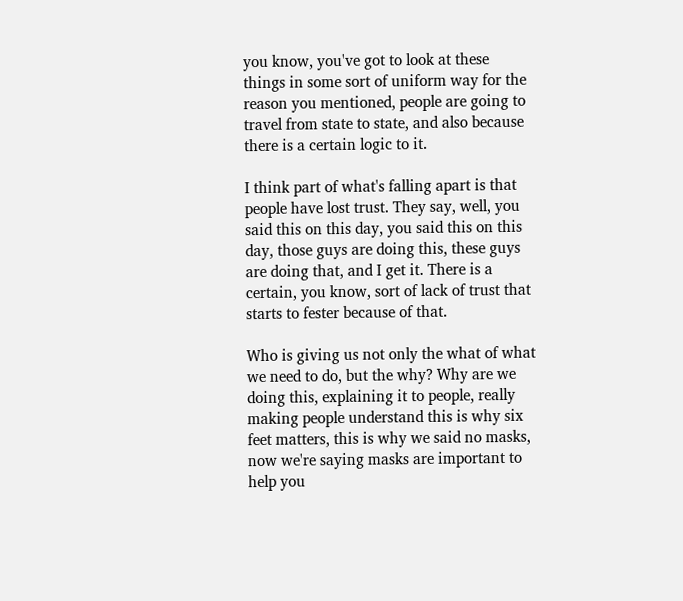you know, you've got to look at these things in some sort of uniform way for the reason you mentioned, people are going to travel from state to state, and also because there is a certain logic to it.

I think part of what's falling apart is that people have lost trust. They say, well, you said this on this day, you said this on this day, those guys are doing this, these guys are doing that, and I get it. There is a certain, you know, sort of lack of trust that starts to fester because of that.

Who is giving us not only the what of what we need to do, but the why? Why are we doing this, explaining it to people, really making people understand this is why six feet matters, this is why we said no masks, now we're saying masks are important to help you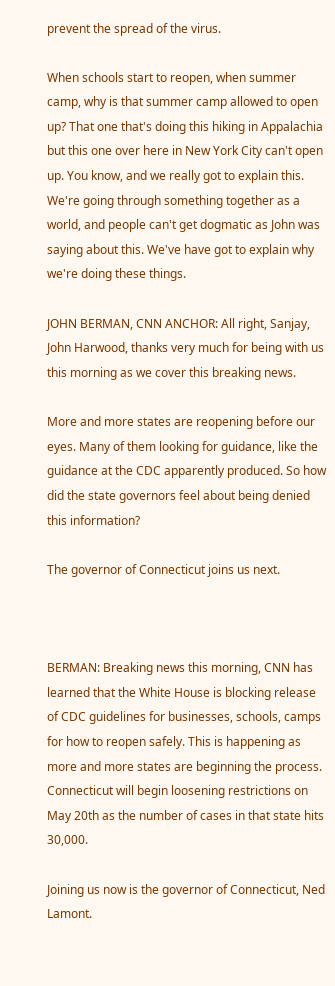prevent the spread of the virus.

When schools start to reopen, when summer camp, why is that summer camp allowed to open up? That one that's doing this hiking in Appalachia but this one over here in New York City can't open up. You know, and we really got to explain this. We're going through something together as a world, and people can't get dogmatic as John was saying about this. We've have got to explain why we're doing these things.

JOHN BERMAN, CNN ANCHOR: All right, Sanjay, John Harwood, thanks very much for being with us this morning as we cover this breaking news.

More and more states are reopening before our eyes. Many of them looking for guidance, like the guidance at the CDC apparently produced. So how did the state governors feel about being denied this information?

The governor of Connecticut joins us next.



BERMAN: Breaking news this morning, CNN has learned that the White House is blocking release of CDC guidelines for businesses, schools, camps for how to reopen safely. This is happening as more and more states are beginning the process. Connecticut will begin loosening restrictions on May 20th as the number of cases in that state hits 30,000.

Joining us now is the governor of Connecticut, Ned Lamont.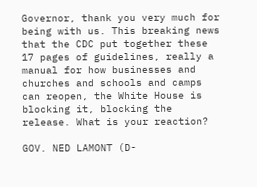Governor, thank you very much for being with us. This breaking news that the CDC put together these 17 pages of guidelines, really a manual for how businesses and churches and schools and camps can reopen, the White House is blocking it, blocking the release. What is your reaction?

GOV. NED LAMONT (D-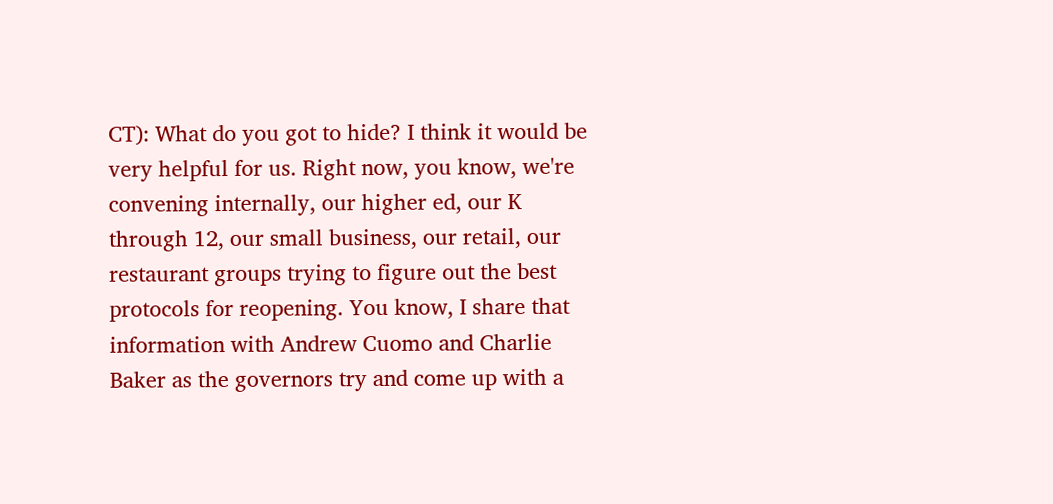CT): What do you got to hide? I think it would be very helpful for us. Right now, you know, we're convening internally, our higher ed, our K through 12, our small business, our retail, our restaurant groups trying to figure out the best protocols for reopening. You know, I share that information with Andrew Cuomo and Charlie Baker as the governors try and come up with a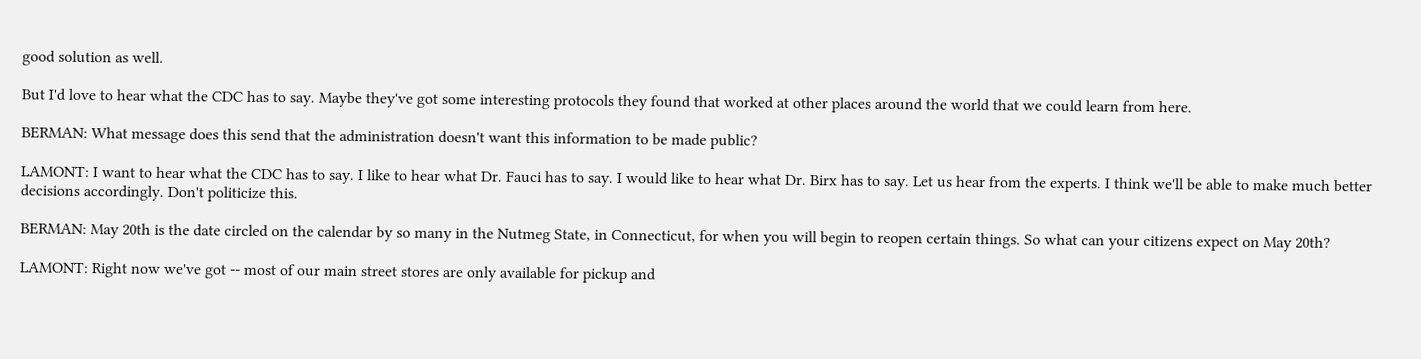good solution as well.

But I'd love to hear what the CDC has to say. Maybe they've got some interesting protocols they found that worked at other places around the world that we could learn from here.

BERMAN: What message does this send that the administration doesn't want this information to be made public?

LAMONT: I want to hear what the CDC has to say. I like to hear what Dr. Fauci has to say. I would like to hear what Dr. Birx has to say. Let us hear from the experts. I think we'll be able to make much better decisions accordingly. Don't politicize this.

BERMAN: May 20th is the date circled on the calendar by so many in the Nutmeg State, in Connecticut, for when you will begin to reopen certain things. So what can your citizens expect on May 20th?

LAMONT: Right now we've got -- most of our main street stores are only available for pickup and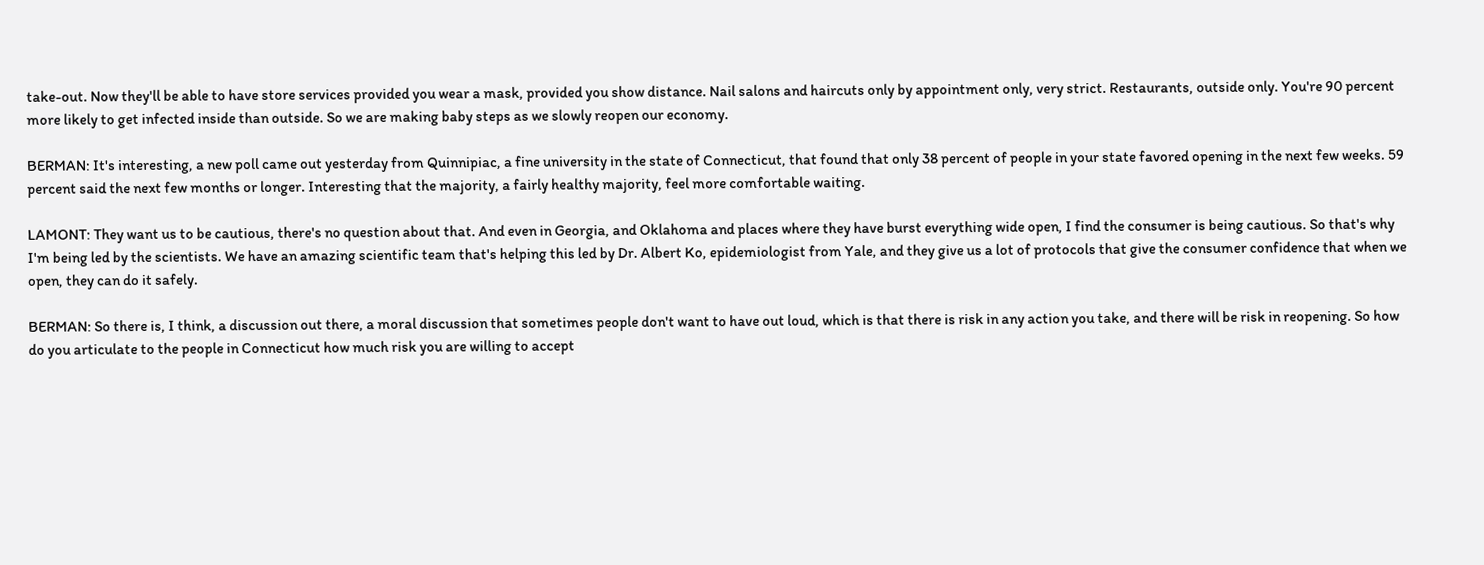take-out. Now they'll be able to have store services provided you wear a mask, provided you show distance. Nail salons and haircuts only by appointment only, very strict. Restaurants, outside only. You're 90 percent more likely to get infected inside than outside. So we are making baby steps as we slowly reopen our economy.

BERMAN: It's interesting, a new poll came out yesterday from Quinnipiac, a fine university in the state of Connecticut, that found that only 38 percent of people in your state favored opening in the next few weeks. 59 percent said the next few months or longer. Interesting that the majority, a fairly healthy majority, feel more comfortable waiting.

LAMONT: They want us to be cautious, there's no question about that. And even in Georgia, and Oklahoma and places where they have burst everything wide open, I find the consumer is being cautious. So that's why I'm being led by the scientists. We have an amazing scientific team that's helping this led by Dr. Albert Ko, epidemiologist from Yale, and they give us a lot of protocols that give the consumer confidence that when we open, they can do it safely.

BERMAN: So there is, I think, a discussion out there, a moral discussion that sometimes people don't want to have out loud, which is that there is risk in any action you take, and there will be risk in reopening. So how do you articulate to the people in Connecticut how much risk you are willing to accept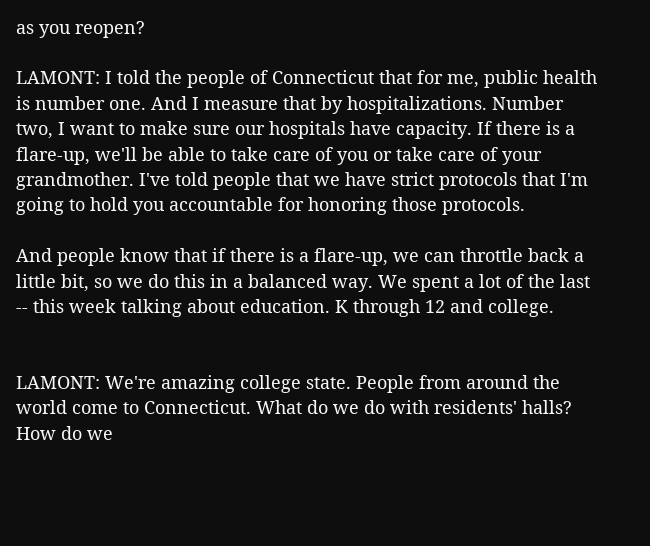as you reopen?

LAMONT: I told the people of Connecticut that for me, public health is number one. And I measure that by hospitalizations. Number two, I want to make sure our hospitals have capacity. If there is a flare-up, we'll be able to take care of you or take care of your grandmother. I've told people that we have strict protocols that I'm going to hold you accountable for honoring those protocols.

And people know that if there is a flare-up, we can throttle back a little bit, so we do this in a balanced way. We spent a lot of the last -- this week talking about education. K through 12 and college.


LAMONT: We're amazing college state. People from around the world come to Connecticut. What do we do with residents' halls? How do we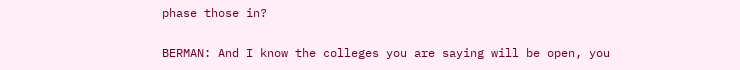phase those in?

BERMAN: And I know the colleges you are saying will be open, you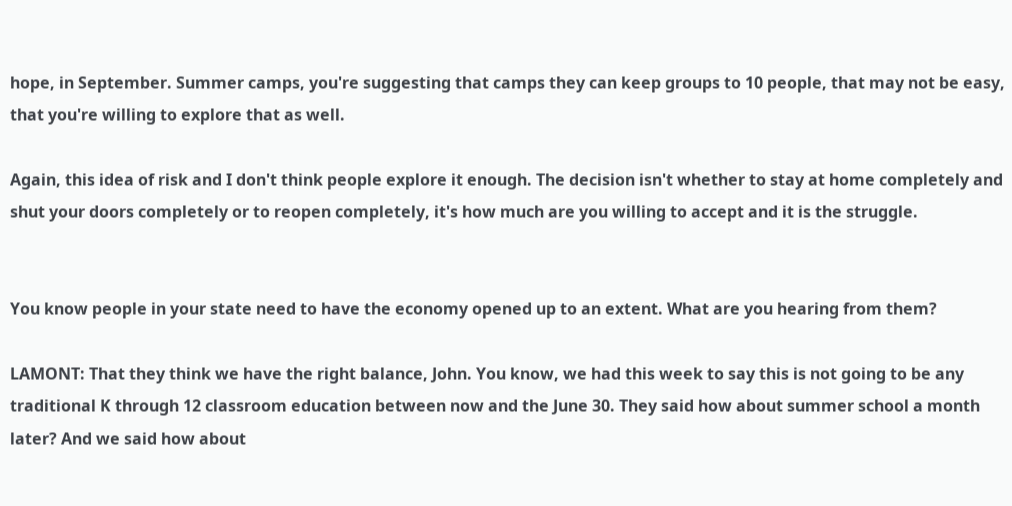hope, in September. Summer camps, you're suggesting that camps they can keep groups to 10 people, that may not be easy, that you're willing to explore that as well.

Again, this idea of risk and I don't think people explore it enough. The decision isn't whether to stay at home completely and shut your doors completely or to reopen completely, it's how much are you willing to accept and it is the struggle.


You know people in your state need to have the economy opened up to an extent. What are you hearing from them?

LAMONT: That they think we have the right balance, John. You know, we had this week to say this is not going to be any traditional K through 12 classroom education between now and the June 30. They said how about summer school a month later? And we said how about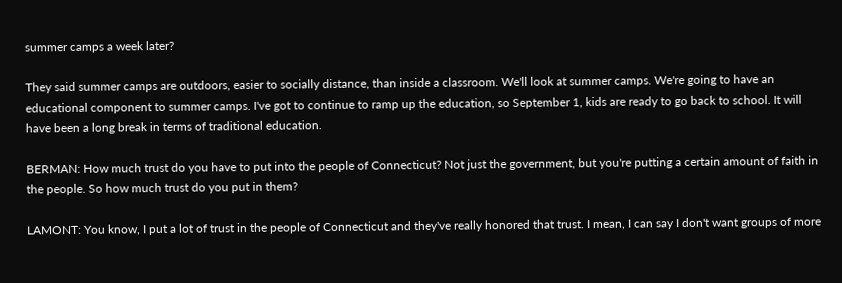summer camps a week later?

They said summer camps are outdoors, easier to socially distance, than inside a classroom. We'll look at summer camps. We're going to have an educational component to summer camps. I've got to continue to ramp up the education, so September 1, kids are ready to go back to school. It will have been a long break in terms of traditional education.

BERMAN: How much trust do you have to put into the people of Connecticut? Not just the government, but you're putting a certain amount of faith in the people. So how much trust do you put in them?

LAMONT: You know, I put a lot of trust in the people of Connecticut and they've really honored that trust. I mean, I can say I don't want groups of more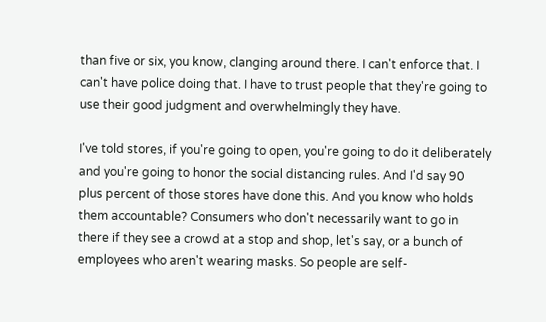than five or six, you know, clanging around there. I can't enforce that. I can't have police doing that. I have to trust people that they're going to use their good judgment and overwhelmingly they have.

I've told stores, if you're going to open, you're going to do it deliberately and you're going to honor the social distancing rules. And I'd say 90 plus percent of those stores have done this. And you know who holds them accountable? Consumers who don't necessarily want to go in there if they see a crowd at a stop and shop, let's say, or a bunch of employees who aren't wearing masks. So people are self-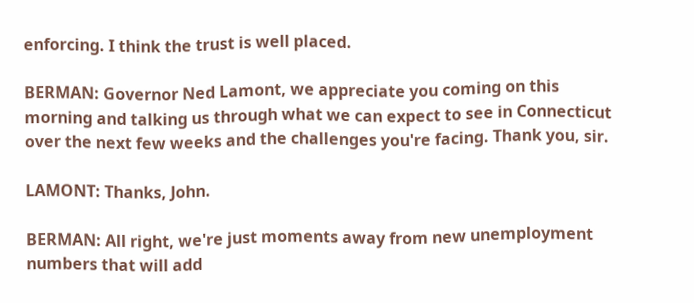enforcing. I think the trust is well placed.

BERMAN: Governor Ned Lamont, we appreciate you coming on this morning and talking us through what we can expect to see in Connecticut over the next few weeks and the challenges you're facing. Thank you, sir.

LAMONT: Thanks, John.

BERMAN: All right, we're just moments away from new unemployment numbers that will add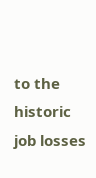to the historic job losses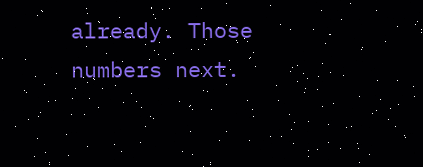already. Those numbers next.